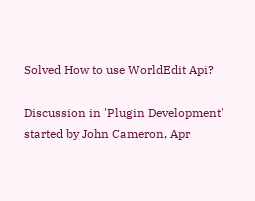Solved How to use WorldEdit Api?

Discussion in 'Plugin Development' started by John Cameron, Apr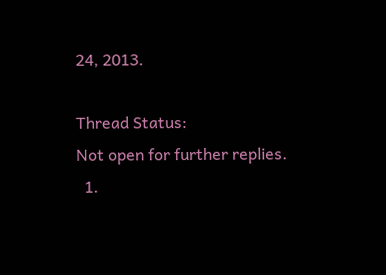24, 2013.

Thread Status:
Not open for further replies.
  1.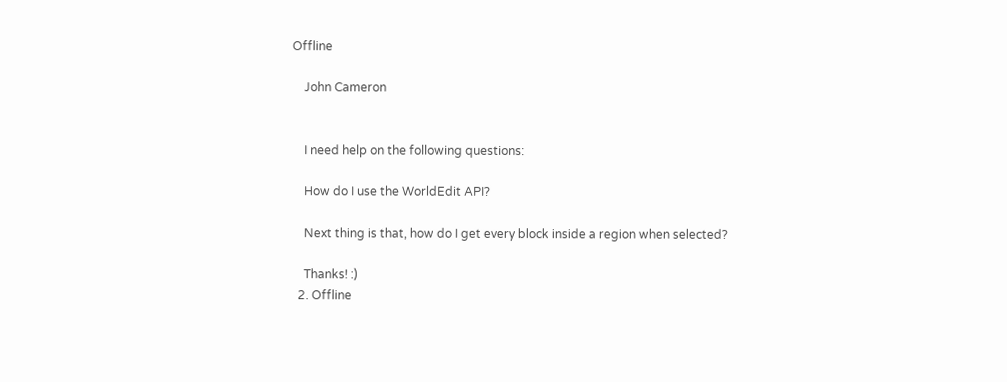Offline

    John Cameron


    I need help on the following questions:

    How do I use the WorldEdit API?

    Next thing is that, how do I get every block inside a region when selected?

    Thanks! :)
  2. Offline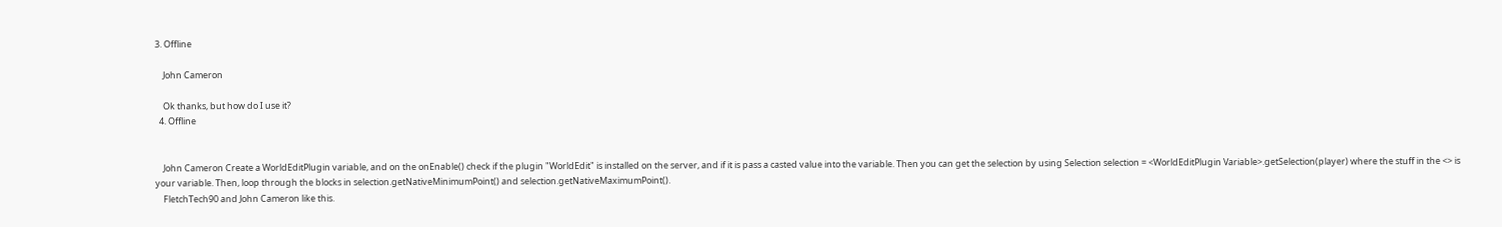3. Offline

    John Cameron

    Ok thanks, but how do I use it?
  4. Offline


    John Cameron Create a WorldEditPlugin variable, and on the onEnable() check if the plugin "WorldEdit" is installed on the server, and if it is pass a casted value into the variable. Then you can get the selection by using Selection selection = <WorldEditPlugin Variable>.getSelection(player) where the stuff in the <> is your variable. Then, loop through the blocks in selection.getNativeMinimumPoint() and selection.getNativeMaximumPoint().
    FletchTech90 and John Cameron like this.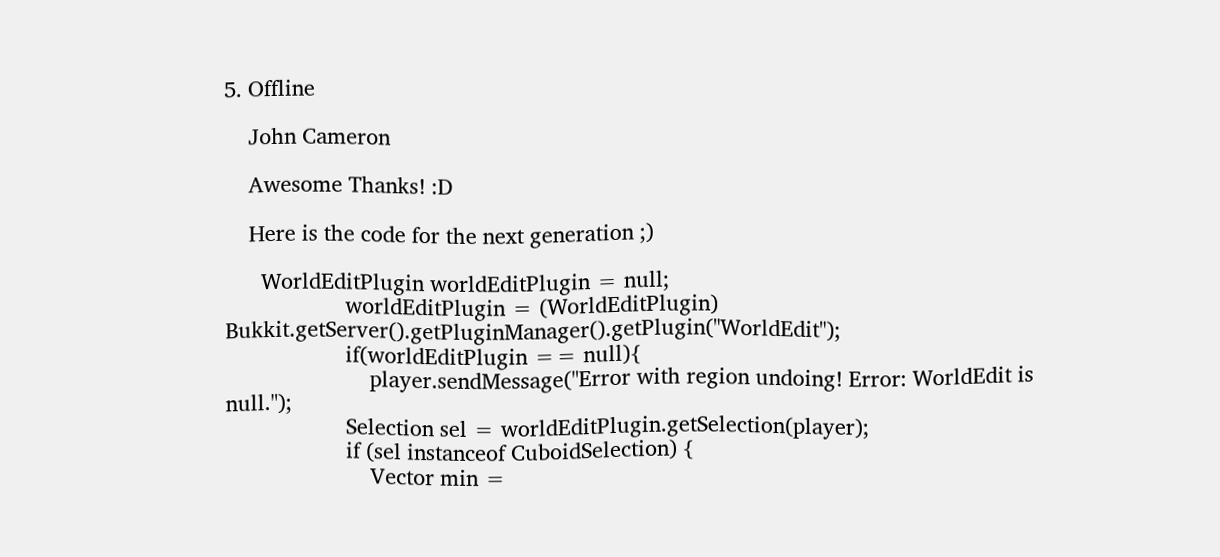5. Offline

    John Cameron

    Awesome Thanks! :D

    Here is the code for the next generation ;)

      WorldEditPlugin worldEditPlugin = null;
                    worldEditPlugin = (WorldEditPlugin) Bukkit.getServer().getPluginManager().getPlugin("WorldEdit");
                    if(worldEditPlugin == null){
                        player.sendMessage("Error with region undoing! Error: WorldEdit is null.");
                    Selection sel = worldEditPlugin.getSelection(player);
                    if (sel instanceof CuboidSelection) {
                        Vector min =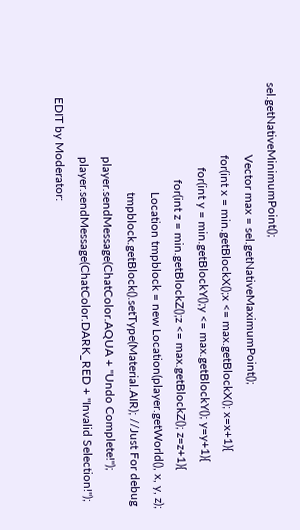sel.getNativeMinimumPoint();
                        Vector max = sel.getNativeMaximumPoint();
                        for(int x = min.getBlockX();x <= max.getBlockX(); x=x+1){
                            for(int y = min.getBlockY();y <= max.getBlockY(); y=y+1){
                                for(int z = min.getBlockZ();z <= max.getBlockZ(); z=z+1){
                                    Location tmpblock = new Location(player.getWorld(), x, y, z);
                                    tmpblock.getBlock().setType(Material.AIR); //Just For debug
                        player.sendMessage(ChatColor.AQUA + "Undo Complete!");
                        player.sendMessage(ChatColor.DARK_RED + "Invalid Selection!");
    EDIT by Moderator: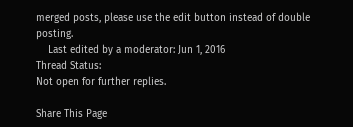merged posts, please use the edit button instead of double posting.
    Last edited by a moderator: Jun 1, 2016
Thread Status:
Not open for further replies.

Share This Page